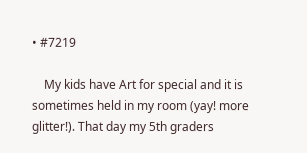• #7219

    My kids have Art for special and it is sometimes held in my room (yay! more glitter!). That day my 5th graders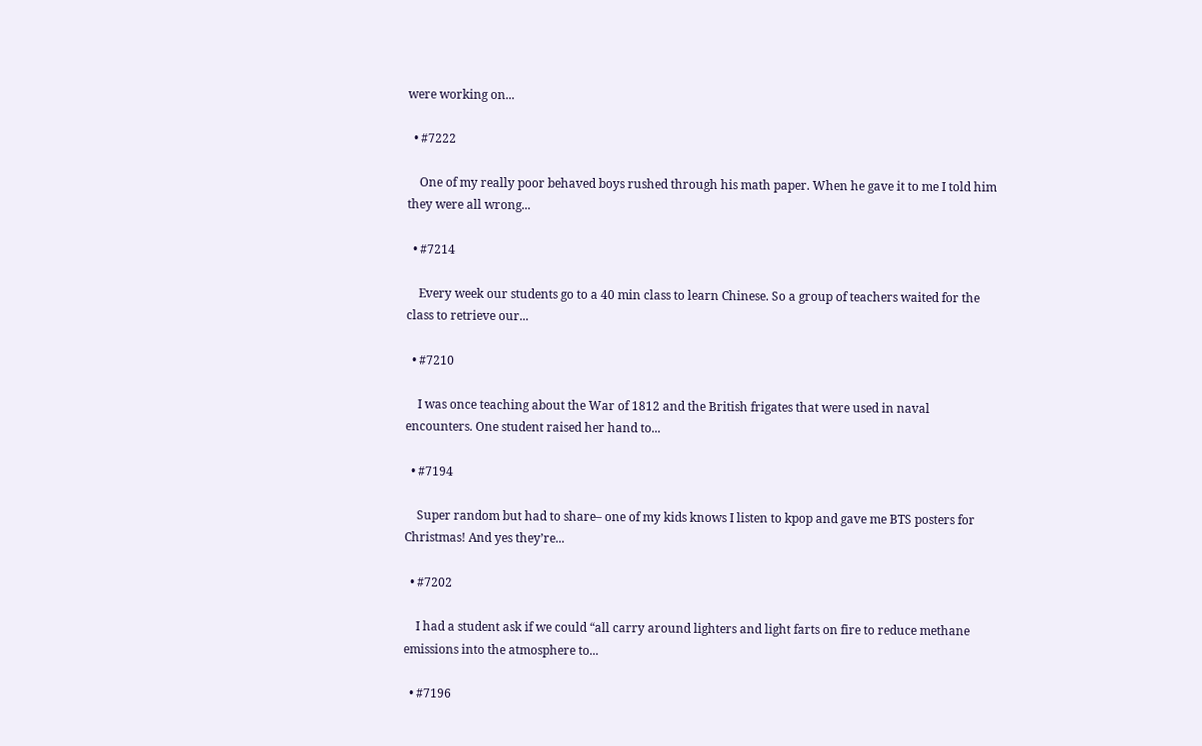were working on...

  • #7222

    One of my really poor behaved boys rushed through his math paper. When he gave it to me I told him they were all wrong...

  • #7214

    Every week our students go to a 40 min class to learn Chinese. So a group of teachers waited for the class to retrieve our...

  • #7210

    I was once teaching about the War of 1812 and the British frigates that were used in naval encounters. One student raised her hand to...

  • #7194

    Super random but had to share– one of my kids knows I listen to kpop and gave me BTS posters for Christmas! And yes they’re...

  • #7202

    I had a student ask if we could “all carry around lighters and light farts on fire to reduce methane emissions into the atmosphere to...

  • #7196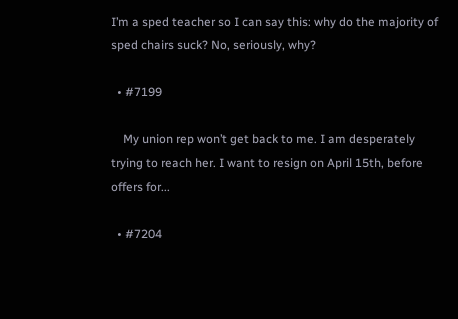I’m a sped teacher so I can say this: why do the majority of sped chairs suck? No, seriously, why?

  • #7199

    My union rep won’t get back to me. I am desperately trying to reach her. I want to resign on April 15th, before offers for...

  • #7204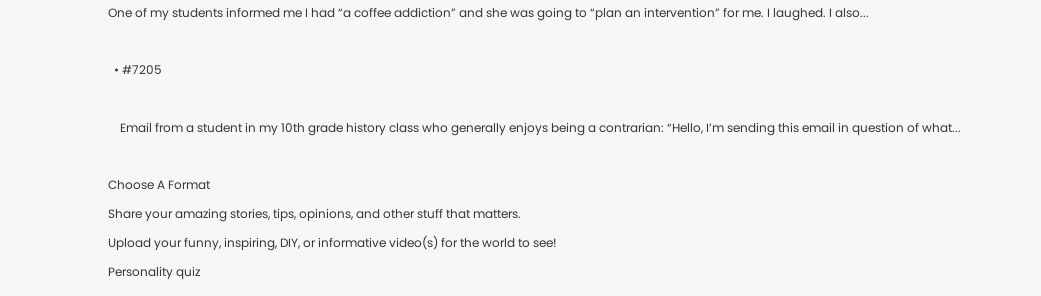One of my students informed me I had “a coffee addiction” and she was going to “plan an intervention” for me. I laughed. I also...

  • #7205

    Email from a student in my 10th grade history class who generally enjoys being a contrarian: “Hello, I’m sending this email in question of what...

Choose A Format
Share your amazing stories, tips, opinions, and other stuff that matters.
Upload your funny, inspiring, DIY, or informative video(s) for the world to see!
Personality quiz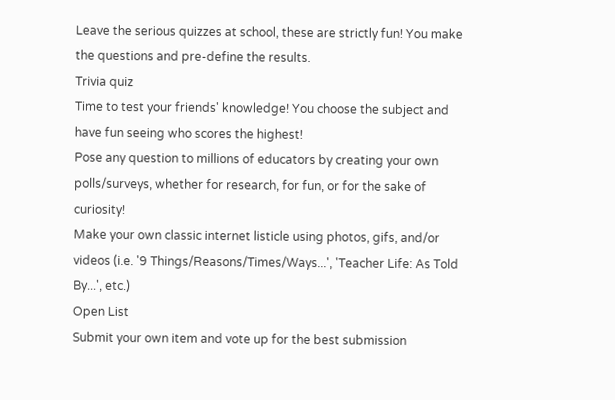Leave the serious quizzes at school, these are strictly fun! You make the questions and pre-define the results.
Trivia quiz
Time to test your friends' knowledge! You choose the subject and have fun seeing who scores the highest!
Pose any question to millions of educators by creating your own polls/surveys, whether for research, for fun, or for the sake of curiosity!
Make your own classic internet listicle using photos, gifs, and/or videos (i.e. '9 Things/Reasons/Times/Ways...', 'Teacher Life: As Told By...', etc.)
Open List
Submit your own item and vote up for the best submission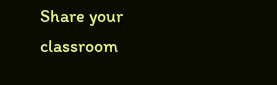Share your classroom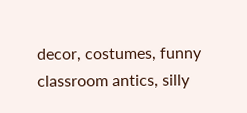decor, costumes, funny classroom antics, silly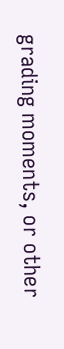grading moments, or other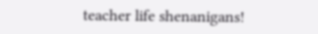teacher life shenanigans!